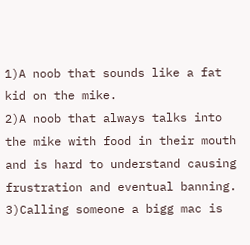1)A noob that sounds like a fat kid on the mike.
2)A noob that always talks into the mike with food in their mouth and is hard to understand causing frustration and eventual banning.
3)Calling someone a bigg mac is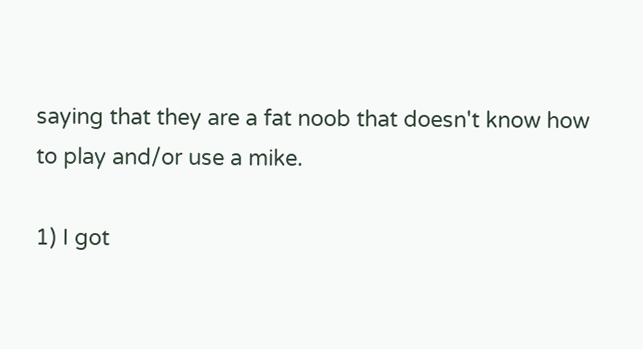saying that they are a fat noob that doesn't know how to play and/or use a mike.

1) I got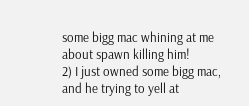some bigg mac whining at me about spawn killing him!
2) I just owned some bigg mac, and he trying to yell at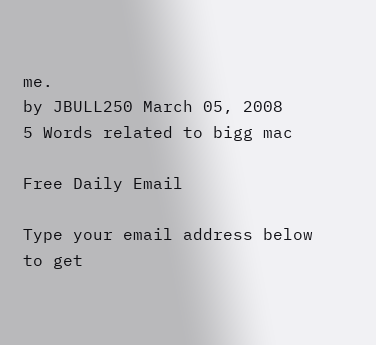me.
by JBULL250 March 05, 2008
5 Words related to bigg mac

Free Daily Email

Type your email address below to get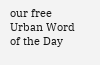our free Urban Word of the Day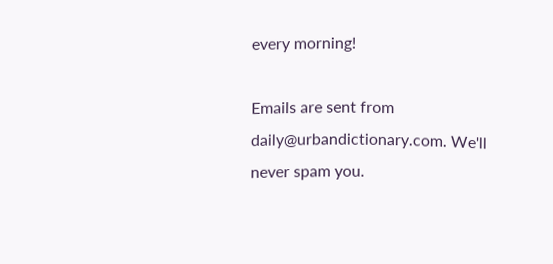every morning!

Emails are sent from daily@urbandictionary.com. We'll never spam you.